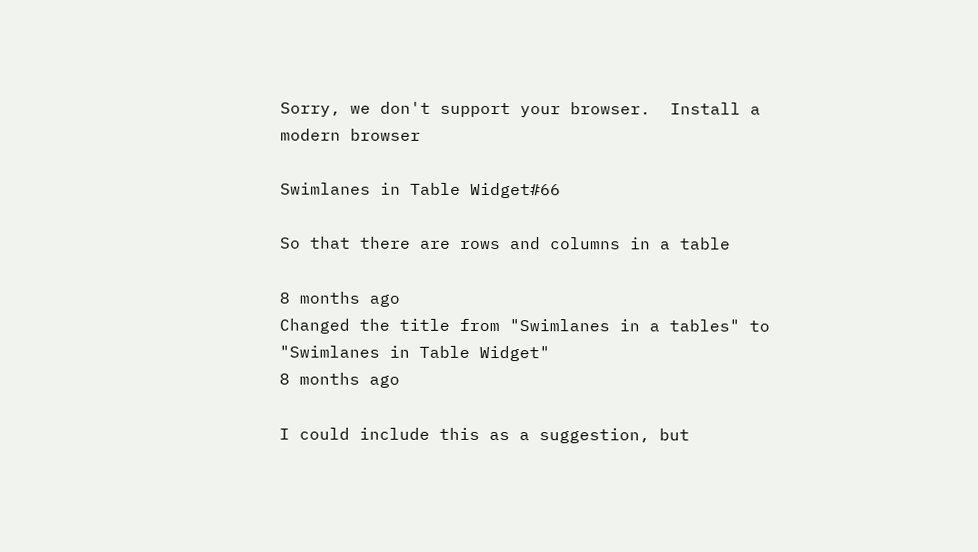Sorry, we don't support your browser.  Install a modern browser

Swimlanes in Table Widget#66

So that there are rows and columns in a table

8 months ago
Changed the title from "Swimlanes in a tables" to "Swimlanes in Table Widget"
8 months ago

I could include this as a suggestion, but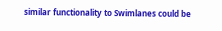similar functionality to Swimlanes could be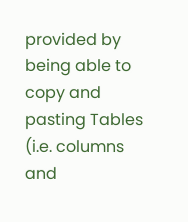provided by being able to copy and pasting Tables (i.e. columns and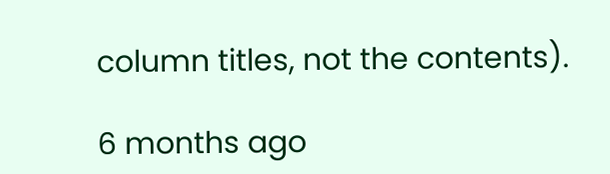column titles, not the contents).

6 months ago